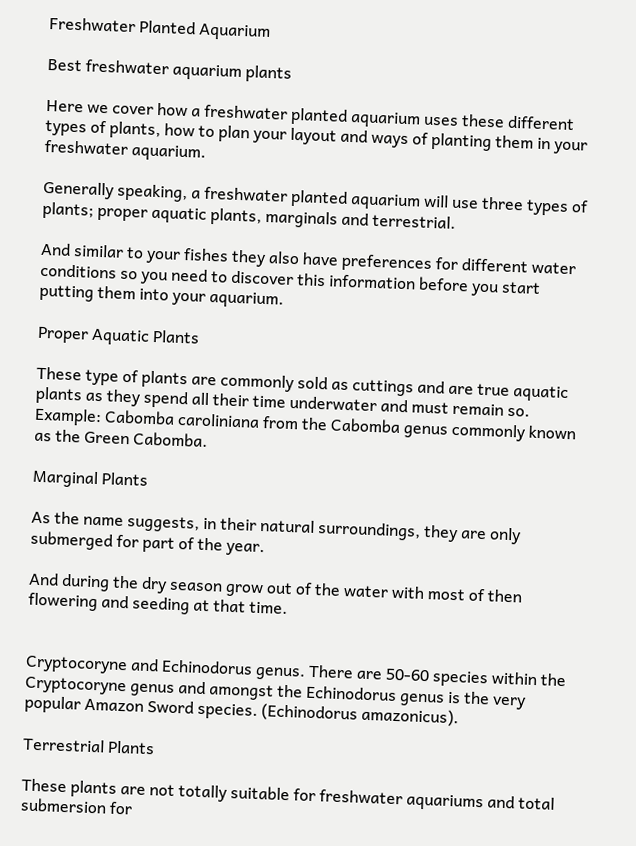Freshwater Planted Aquarium

Best freshwater aquarium plants

Here we cover how a freshwater planted aquarium uses these different types of plants, how to plan your layout and ways of planting them in your freshwater aquarium.

Generally speaking, a freshwater planted aquarium will use three types of plants; proper aquatic plants, marginals and terrestrial.

And similar to your fishes they also have preferences for different water conditions so you need to discover this information before you start putting them into your aquarium.

Proper Aquatic Plants

These type of plants are commonly sold as cuttings and are true aquatic plants as they spend all their time underwater and must remain so. Example: Cabomba caroliniana from the Cabomba genus commonly known as the Green Cabomba.

Marginal Plants

As the name suggests, in their natural surroundings, they are only submerged for part of the year.

And during the dry season grow out of the water with most of then flowering and seeding at that time.


Cryptocoryne and Echinodorus genus. There are 50-60 species within the Cryptocoryne genus and amongst the Echinodorus genus is the very popular Amazon Sword species. (Echinodorus amazonicus).

Terrestrial Plants

These plants are not totally suitable for freshwater aquariums and total submersion for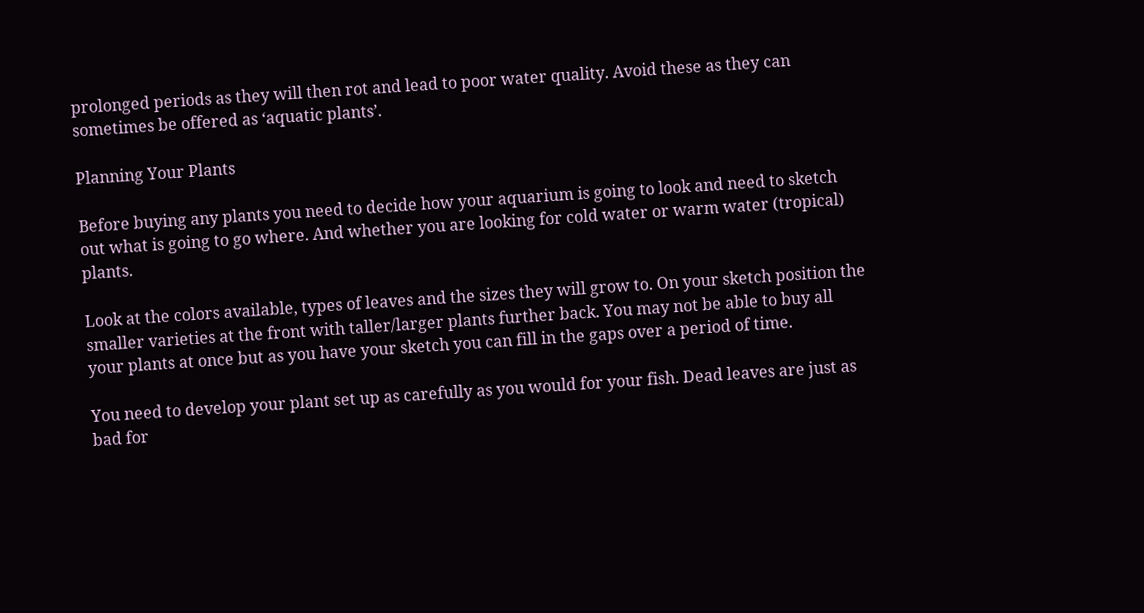prolonged periods as they will then rot and lead to poor water quality. Avoid these as they can sometimes be offered as ‘aquatic plants’.

Planning Your Plants

Before buying any plants you need to decide how your aquarium is going to look and need to sketch out what is going to go where. And whether you are looking for cold water or warm water (tropical) plants.

Look at the colors available, types of leaves and the sizes they will grow to. On your sketch position the smaller varieties at the front with taller/larger plants further back. You may not be able to buy all your plants at once but as you have your sketch you can fill in the gaps over a period of time.

You need to develop your plant set up as carefully as you would for your fish. Dead leaves are just as bad for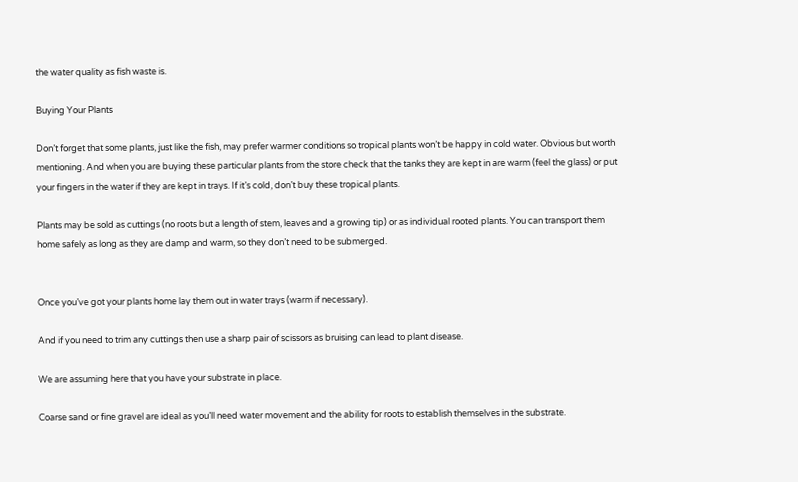the water quality as fish waste is.

Buying Your Plants

Don’t forget that some plants, just like the fish, may prefer warmer conditions so tropical plants won’t be happy in cold water. Obvious but worth mentioning. And when you are buying these particular plants from the store check that the tanks they are kept in are warm (feel the glass) or put your fingers in the water if they are kept in trays. If it’s cold, don’t buy these tropical plants.

Plants may be sold as cuttings (no roots but a length of stem, leaves and a growing tip) or as individual rooted plants. You can transport them home safely as long as they are damp and warm, so they don’t need to be submerged.


Once you’ve got your plants home lay them out in water trays (warm if necessary).

And if you need to trim any cuttings then use a sharp pair of scissors as bruising can lead to plant disease.

We are assuming here that you have your substrate in place.

Coarse sand or fine gravel are ideal as you’ll need water movement and the ability for roots to establish themselves in the substrate.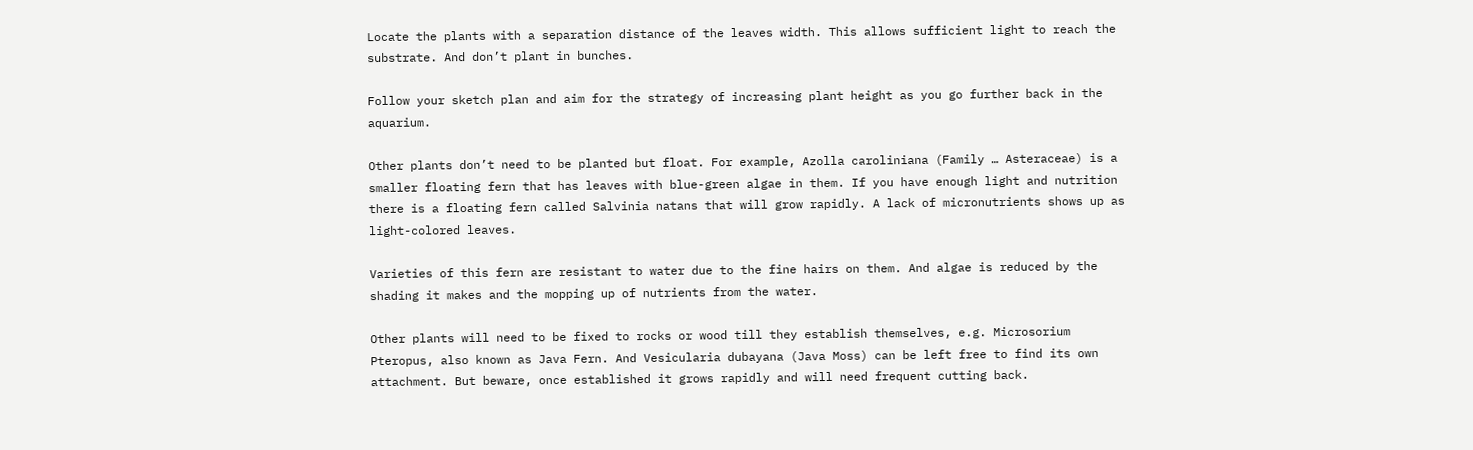Locate the plants with a separation distance of the leaves width. This allows sufficient light to reach the substrate. And don’t plant in bunches.

Follow your sketch plan and aim for the strategy of increasing plant height as you go further back in the aquarium.

Other plants don’t need to be planted but float. For example, Azolla caroliniana (Family … Asteraceae) is a smaller floating fern that has leaves with blue-green algae in them. If you have enough light and nutrition there is a floating fern called Salvinia natans that will grow rapidly. A lack of micronutrients shows up as light-colored leaves.

Varieties of this fern are resistant to water due to the fine hairs on them. And algae is reduced by the shading it makes and the mopping up of nutrients from the water.

Other plants will need to be fixed to rocks or wood till they establish themselves, e.g. Microsorium Pteropus, also known as Java Fern. And Vesicularia dubayana (Java Moss) can be left free to find its own attachment. But beware, once established it grows rapidly and will need frequent cutting back.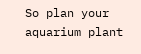So plan your aquarium plant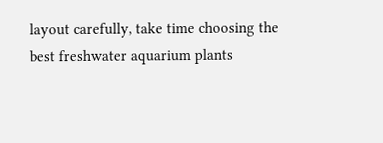layout carefully, take time choosing the best freshwater aquarium plants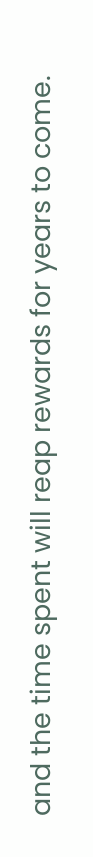and the time spent will reap rewards for years to come.